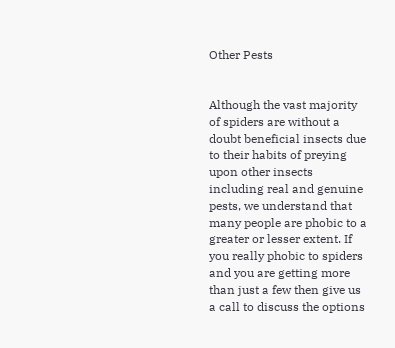Other Pests


Although the vast majority of spiders are without a doubt beneficial insects due to their habits of preying upon other insects including real and genuine pests, we understand that many people are phobic to a greater or lesser extent. If you really phobic to spiders and you are getting more than just a few then give us a call to discuss the options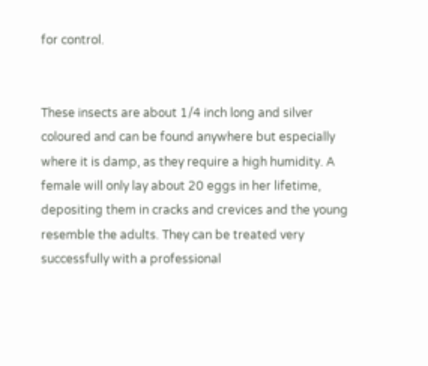for control.


These insects are about 1/4 inch long and silver coloured and can be found anywhere but especially where it is damp, as they require a high humidity. A female will only lay about 20 eggs in her lifetime, depositing them in cracks and crevices and the young resemble the adults. They can be treated very successfully with a professional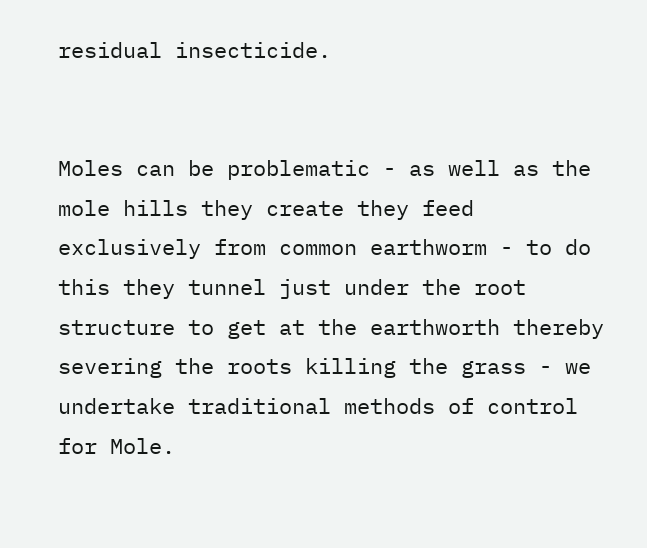residual insecticide.


Moles can be problematic - as well as the mole hills they create they feed exclusively from common earthworm - to do this they tunnel just under the root structure to get at the earthworth thereby severing the roots killing the grass - we undertake traditional methods of control for Mole.